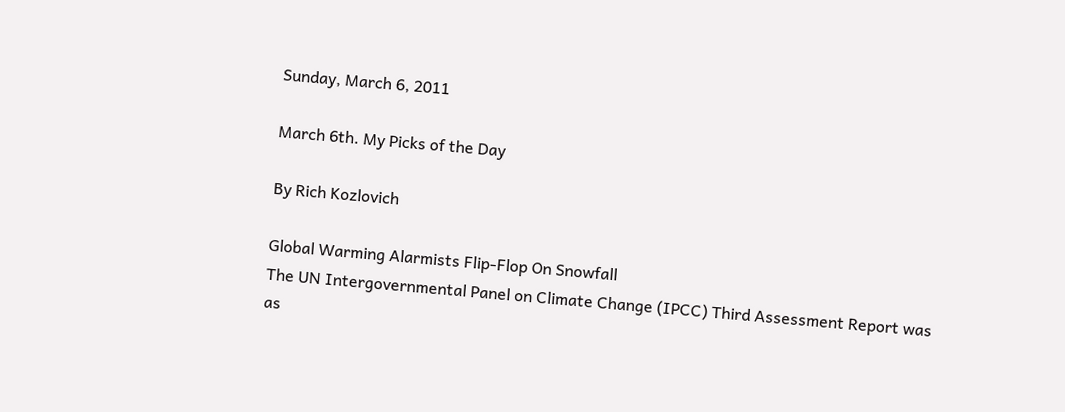Sunday, March 6, 2011

March 6th. My Picks of the Day

By Rich Kozlovich

Global Warming Alarmists Flip-Flop On Snowfall
The UN Intergovernmental Panel on Climate Change (IPCC) Third Assessment Report was as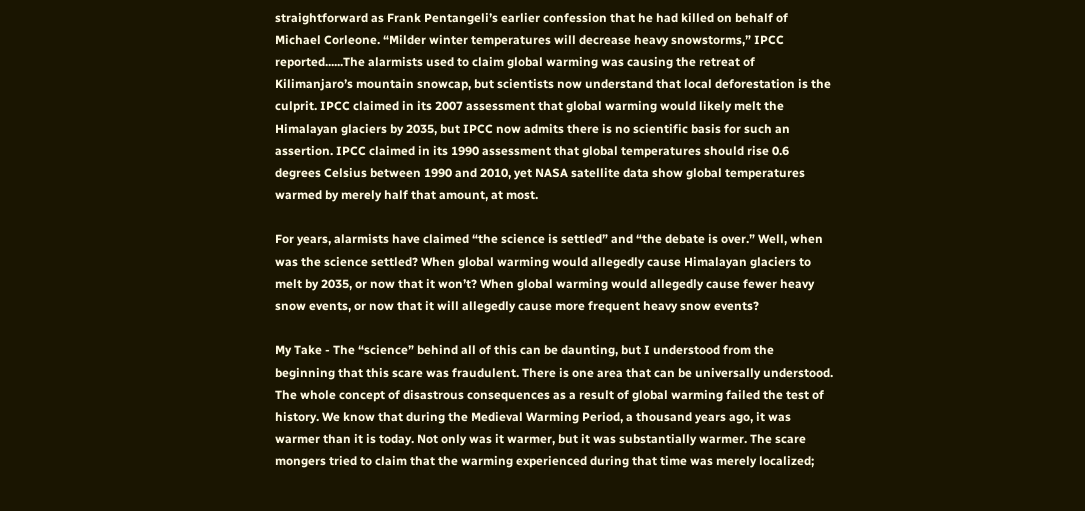straightforward as Frank Pentangeli’s earlier confession that he had killed on behalf of Michael Corleone. “Milder winter temperatures will decrease heavy snowstorms,” IPCC reported......The alarmists used to claim global warming was causing the retreat of Kilimanjaro’s mountain snowcap, but scientists now understand that local deforestation is the culprit. IPCC claimed in its 2007 assessment that global warming would likely melt the Himalayan glaciers by 2035, but IPCC now admits there is no scientific basis for such an assertion. IPCC claimed in its 1990 assessment that global temperatures should rise 0.6 degrees Celsius between 1990 and 2010, yet NASA satellite data show global temperatures warmed by merely half that amount, at most.

For years, alarmists have claimed “the science is settled” and “the debate is over.” Well, when was the science settled? When global warming would allegedly cause Himalayan glaciers to melt by 2035, or now that it won’t? When global warming would allegedly cause fewer heavy snow events, or now that it will allegedly cause more frequent heavy snow events?

My Take - The “science” behind all of this can be daunting, but I understood from the beginning that this scare was fraudulent. There is one area that can be universally understood. The whole concept of disastrous consequences as a result of global warming failed the test of history. We know that during the Medieval Warming Period, a thousand years ago, it was warmer than it is today. Not only was it warmer, but it was substantially warmer. The scare mongers tried to claim that the warming experienced during that time was merely localized;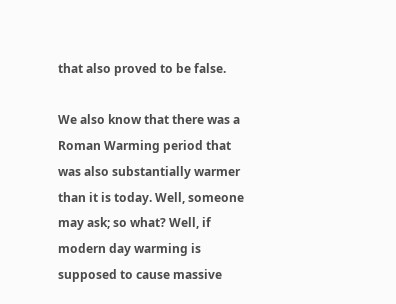that also proved to be false.

We also know that there was a Roman Warming period that was also substantially warmer than it is today. Well, someone may ask; so what? Well, if modern day warming is supposed to cause massive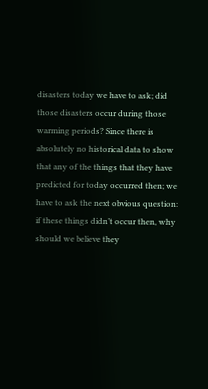disasters today we have to ask; did those disasters occur during those warming periods? Since there is absolutely no historical data to show that any of the things that they have predicted for today occurred then; we have to ask the next obvious question: if these things didn’t occur then, why should we believe they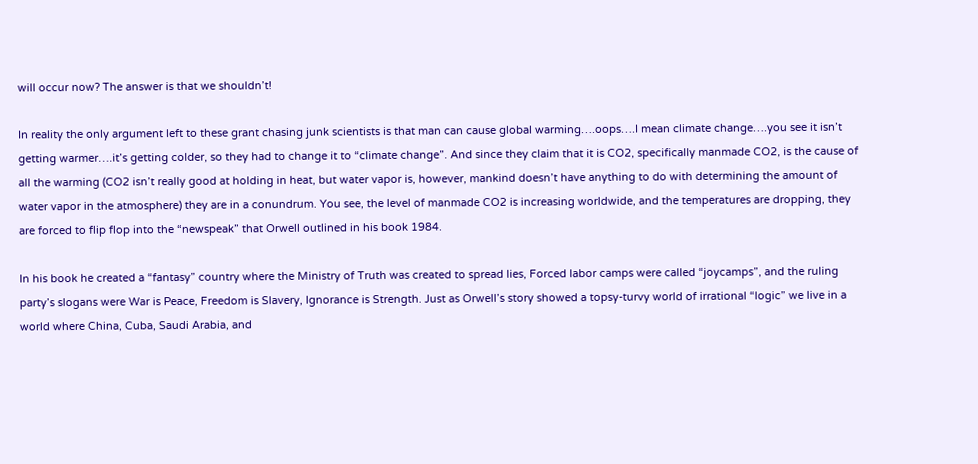will occur now? The answer is that we shouldn’t!

In reality the only argument left to these grant chasing junk scientists is that man can cause global warming….oops….I mean climate change….you see it isn’t getting warmer….it’s getting colder, so they had to change it to “climate change”. And since they claim that it is CO2, specifically manmade CO2, is the cause of all the warming (CO2 isn’t really good at holding in heat, but water vapor is, however, mankind doesn’t have anything to do with determining the amount of water vapor in the atmosphere) they are in a conundrum. You see, the level of manmade CO2 is increasing worldwide, and the temperatures are dropping, they are forced to flip flop into the “newspeak” that Orwell outlined in his book 1984.

In his book he created a “fantasy” country where the Ministry of Truth was created to spread lies, Forced labor camps were called “joycamps”, and the ruling party’s slogans were War is Peace, Freedom is Slavery, Ignorance is Strength. Just as Orwell’s story showed a topsy-turvy world of irrational “logic” we live in a world where China, Cuba, Saudi Arabia, and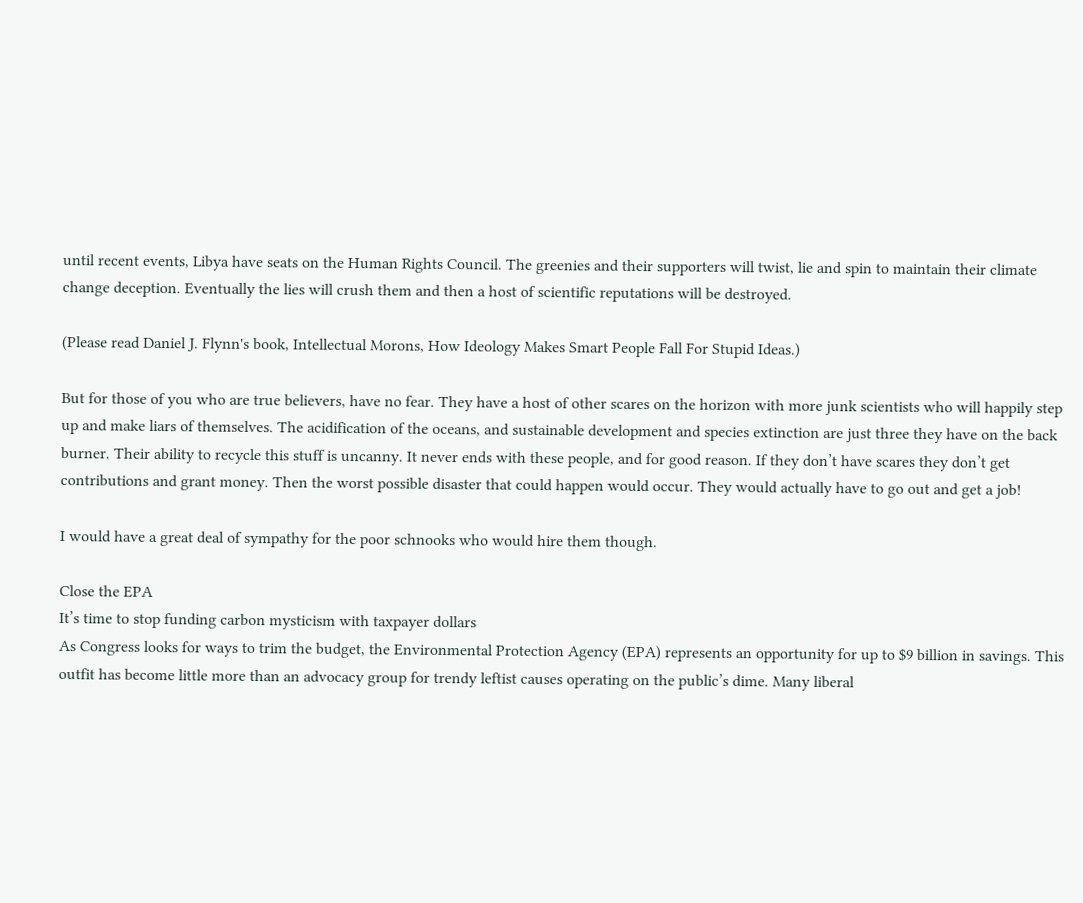until recent events, Libya have seats on the Human Rights Council. The greenies and their supporters will twist, lie and spin to maintain their climate change deception. Eventually the lies will crush them and then a host of scientific reputations will be destroyed.

(Please read Daniel J. Flynn's book, Intellectual Morons, How Ideology Makes Smart People Fall For Stupid Ideas.)

But for those of you who are true believers, have no fear. They have a host of other scares on the horizon with more junk scientists who will happily step up and make liars of themselves. The acidification of the oceans, and sustainable development and species extinction are just three they have on the back burner. Their ability to recycle this stuff is uncanny. It never ends with these people, and for good reason. If they don’t have scares they don’t get contributions and grant money. Then the worst possible disaster that could happen would occur. They would actually have to go out and get a job!

I would have a great deal of sympathy for the poor schnooks who would hire them though.

Close the EPA
It’s time to stop funding carbon mysticism with taxpayer dollars
As Congress looks for ways to trim the budget, the Environmental Protection Agency (EPA) represents an opportunity for up to $9 billion in savings. This outfit has become little more than an advocacy group for trendy leftist causes operating on the public’s dime. Many liberal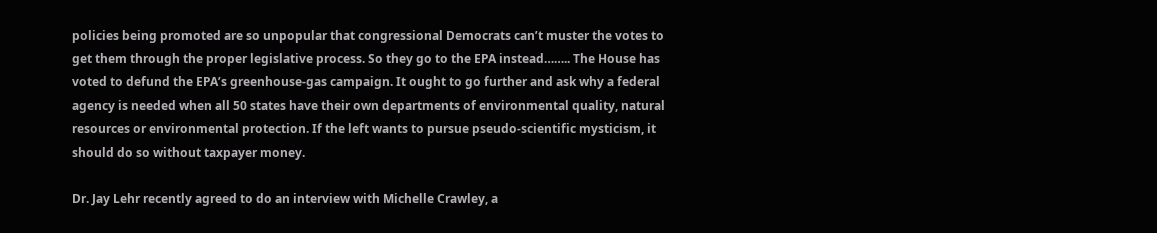policies being promoted are so unpopular that congressional Democrats can’t muster the votes to get them through the proper legislative process. So they go to the EPA instead…….. The House has voted to defund the EPA’s greenhouse-gas campaign. It ought to go further and ask why a federal agency is needed when all 50 states have their own departments of environmental quality, natural resources or environmental protection. If the left wants to pursue pseudo-scientific mysticism, it should do so without taxpayer money.

Dr. Jay Lehr recently agreed to do an interview with Michelle Crawley, a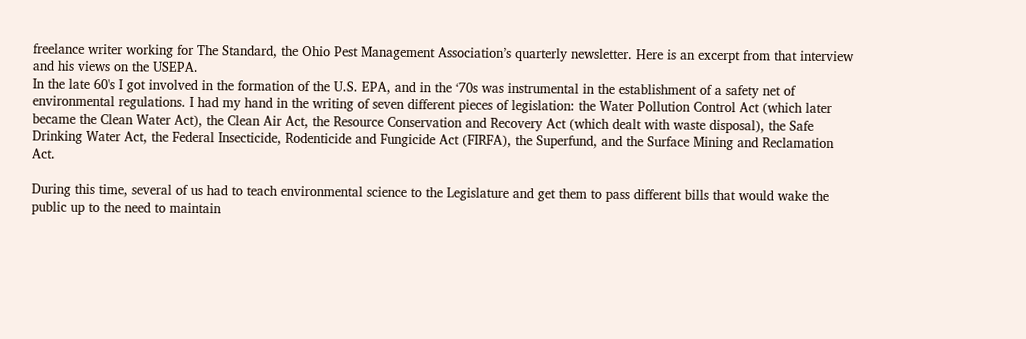freelance writer working for The Standard, the Ohio Pest Management Association’s quarterly newsletter. Here is an excerpt from that interview and his views on the USEPA.
In the late 60's I got involved in the formation of the U.S. EPA, and in the ‘70s was instrumental in the establishment of a safety net of environmental regulations. I had my hand in the writing of seven different pieces of legislation: the Water Pollution Control Act (which later became the Clean Water Act), the Clean Air Act, the Resource Conservation and Recovery Act (which dealt with waste disposal), the Safe Drinking Water Act, the Federal Insecticide, Rodenticide and Fungicide Act (FIRFA), the Superfund, and the Surface Mining and Reclamation Act.

During this time, several of us had to teach environmental science to the Legislature and get them to pass different bills that would wake the public up to the need to maintain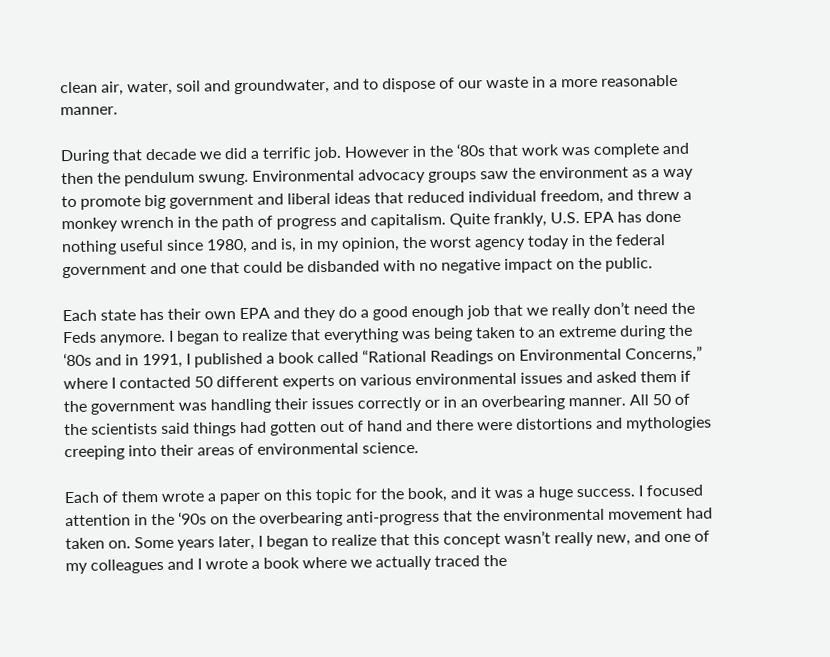clean air, water, soil and groundwater, and to dispose of our waste in a more reasonable manner.

During that decade we did a terrific job. However in the ‘80s that work was complete and then the pendulum swung. Environmental advocacy groups saw the environment as a way to promote big government and liberal ideas that reduced individual freedom, and threw a monkey wrench in the path of progress and capitalism. Quite frankly, U.S. EPA has done nothing useful since 1980, and is, in my opinion, the worst agency today in the federal government and one that could be disbanded with no negative impact on the public.

Each state has their own EPA and they do a good enough job that we really don’t need the Feds anymore. I began to realize that everything was being taken to an extreme during the ‘80s and in 1991, I published a book called “Rational Readings on Environmental Concerns,” where I contacted 50 different experts on various environmental issues and asked them if the government was handling their issues correctly or in an overbearing manner. All 50 of the scientists said things had gotten out of hand and there were distortions and mythologies creeping into their areas of environmental science.

Each of them wrote a paper on this topic for the book, and it was a huge success. I focused attention in the ‘90s on the overbearing anti-progress that the environmental movement had taken on. Some years later, I began to realize that this concept wasn’t really new, and one of my colleagues and I wrote a book where we actually traced the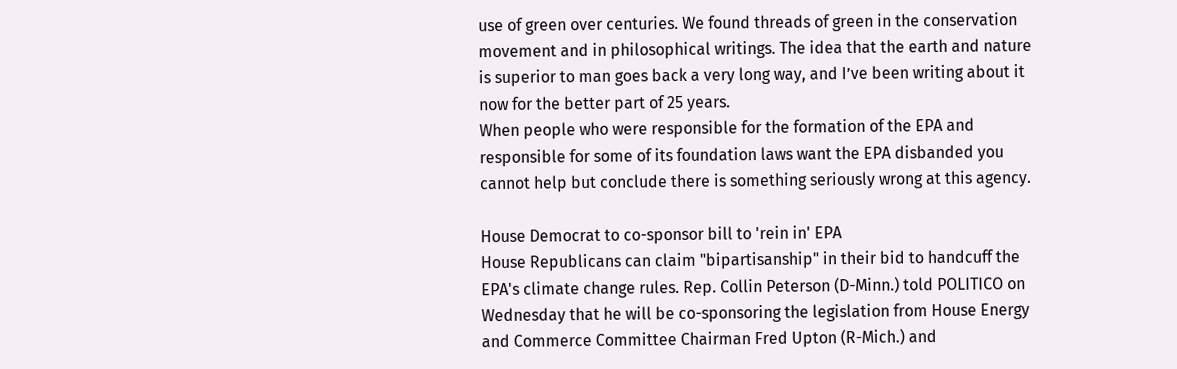use of green over centuries. We found threads of green in the conservation movement and in philosophical writings. The idea that the earth and nature is superior to man goes back a very long way, and I’ve been writing about it now for the better part of 25 years.
When people who were responsible for the formation of the EPA and responsible for some of its foundation laws want the EPA disbanded you cannot help but conclude there is something seriously wrong at this agency.

House Democrat to co-sponsor bill to 'rein in' EPA
House Republicans can claim "bipartisanship" in their bid to handcuff the EPA's climate change rules. Rep. Collin Peterson (D-Minn.) told POLITICO on Wednesday that he will be co-sponsoring the legislation from House Energy and Commerce Committee Chairman Fred Upton (R-Mich.) and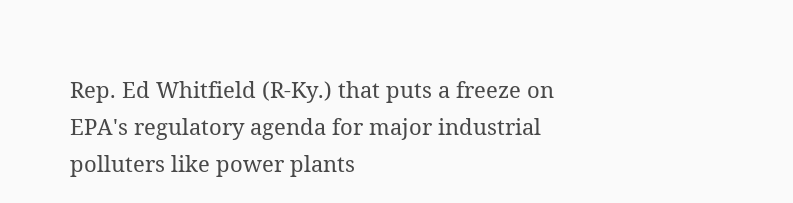Rep. Ed Whitfield (R-Ky.) that puts a freeze on EPA's regulatory agenda for major industrial polluters like power plants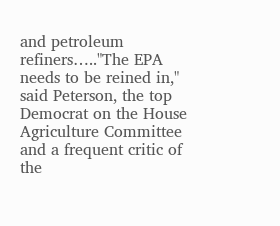and petroleum refiners….."The EPA needs to be reined in," said Peterson, the top Democrat on the House Agriculture Committee and a frequent critic of the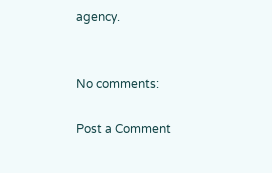agency.


No comments:

Post a Comment